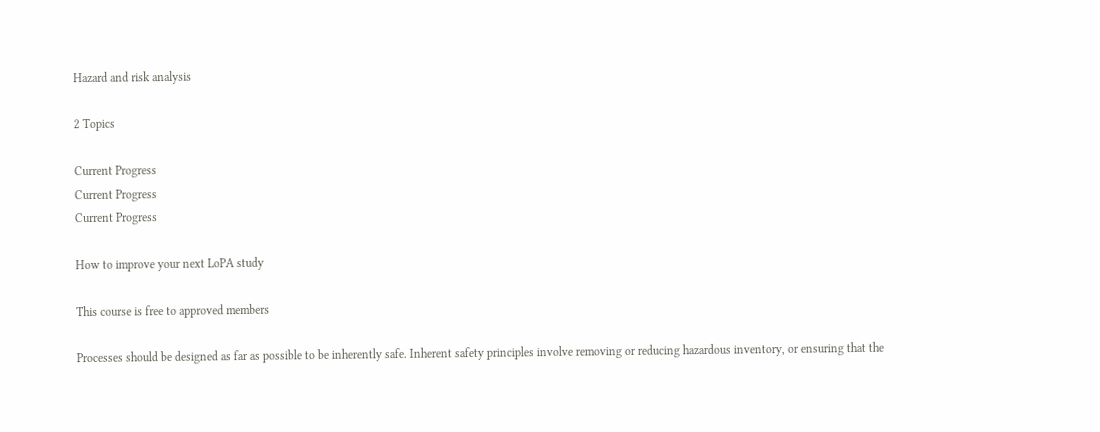Hazard and risk analysis

2 Topics

Current Progress
Current Progress
Current Progress

How to improve your next LoPA study

This course is free to approved members

Processes should be designed as far as possible to be inherently safe. Inherent safety principles involve removing or reducing hazardous inventory, or ensuring that the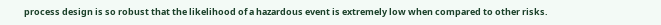process design is so robust that the likelihood of a hazardous event is extremely low when compared to other risks.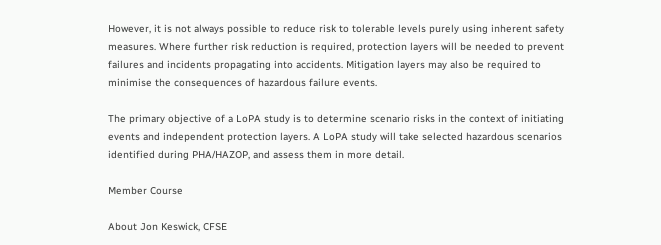However, it is not always possible to reduce risk to tolerable levels purely using inherent safety measures. Where further risk reduction is required, protection layers will be needed to prevent failures and incidents propagating into accidents. Mitigation layers may also be required to minimise the consequences of hazardous failure events.

The primary objective of a LoPA study is to determine scenario risks in the context of initiating events and independent protection layers. A LoPA study will take selected hazardous scenarios identified during PHA/HAZOP, and assess them in more detail.

Member Course

About Jon Keswick, CFSE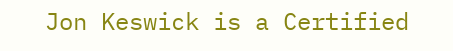Jon Keswick is a Certified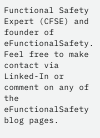Functional Safety Expert (CFSE) and founder of eFunctionalSafety. Feel free to make contact via Linked-In or comment on any of the eFunctionalSafety blog pages.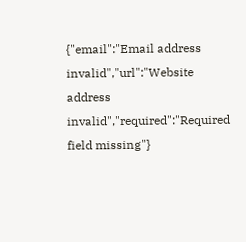{"email":"Email address invalid","url":"Website address invalid","required":"Required field missing"}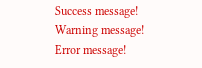Success message!
Warning message!
Error message!